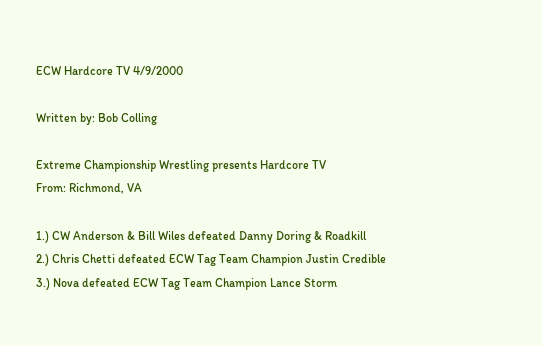ECW Hardcore TV 4/9/2000

Written by: Bob Colling

Extreme Championship Wrestling presents Hardcore TV
From: Richmond, VA

1.) CW Anderson & Bill Wiles defeated Danny Doring & Roadkill
2.) Chris Chetti defeated ECW Tag Team Champion Justin Credible
3.) Nova defeated ECW Tag Team Champion Lance Storm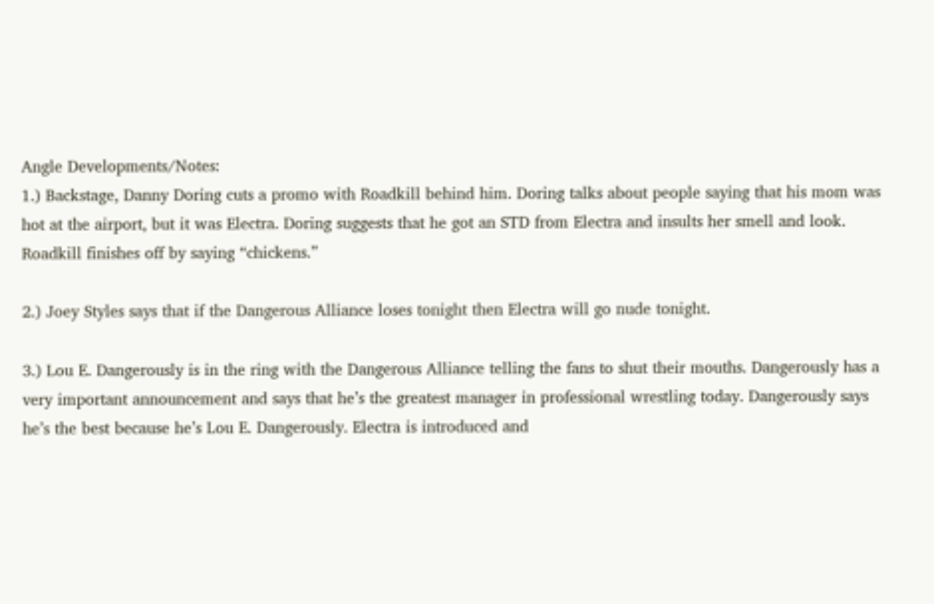Angle Developments/Notes:
1.) Backstage, Danny Doring cuts a promo with Roadkill behind him. Doring talks about people saying that his mom was hot at the airport, but it was Electra. Doring suggests that he got an STD from Electra and insults her smell and look. Roadkill finishes off by saying “chickens.”

2.) Joey Styles says that if the Dangerous Alliance loses tonight then Electra will go nude tonight.

3.) Lou E. Dangerously is in the ring with the Dangerous Alliance telling the fans to shut their mouths. Dangerously has a very important announcement and says that he’s the greatest manager in professional wrestling today. Dangerously says he’s the best because he’s Lou E. Dangerously. Electra is introduced and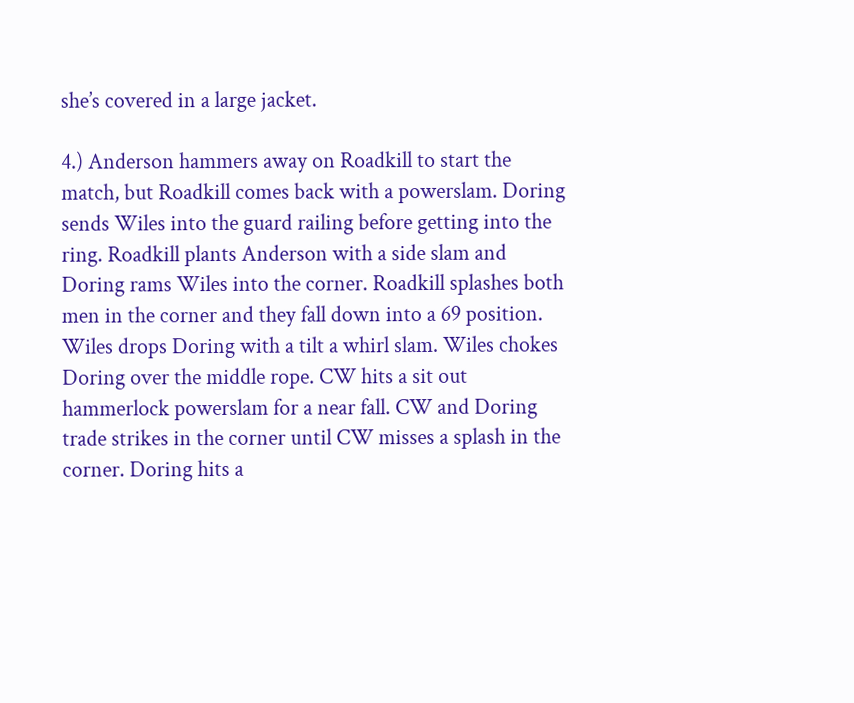she’s covered in a large jacket.

4.) Anderson hammers away on Roadkill to start the match, but Roadkill comes back with a powerslam. Doring sends Wiles into the guard railing before getting into the ring. Roadkill plants Anderson with a side slam and Doring rams Wiles into the corner. Roadkill splashes both men in the corner and they fall down into a 69 position. Wiles drops Doring with a tilt a whirl slam. Wiles chokes Doring over the middle rope. CW hits a sit out hammerlock powerslam for a near fall. CW and Doring trade strikes in the corner until CW misses a splash in the corner. Doring hits a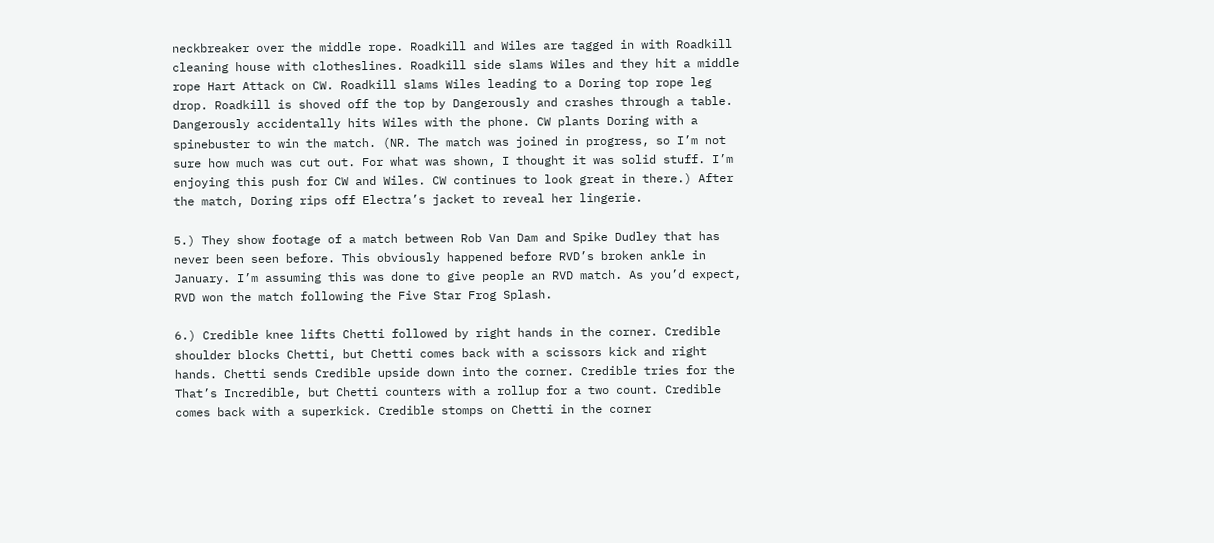neckbreaker over the middle rope. Roadkill and Wiles are tagged in with Roadkill cleaning house with clotheslines. Roadkill side slams Wiles and they hit a middle rope Hart Attack on CW. Roadkill slams Wiles leading to a Doring top rope leg drop. Roadkill is shoved off the top by Dangerously and crashes through a table. Dangerously accidentally hits Wiles with the phone. CW plants Doring with a spinebuster to win the match. (NR. The match was joined in progress, so I’m not sure how much was cut out. For what was shown, I thought it was solid stuff. I’m enjoying this push for CW and Wiles. CW continues to look great in there.) After the match, Doring rips off Electra’s jacket to reveal her lingerie.

5.) They show footage of a match between Rob Van Dam and Spike Dudley that has never been seen before. This obviously happened before RVD’s broken ankle in January. I’m assuming this was done to give people an RVD match. As you’d expect, RVD won the match following the Five Star Frog Splash.

6.) Credible knee lifts Chetti followed by right hands in the corner. Credible shoulder blocks Chetti, but Chetti comes back with a scissors kick and right hands. Chetti sends Credible upside down into the corner. Credible tries for the That’s Incredible, but Chetti counters with a rollup for a two count. Credible comes back with a superkick. Credible stomps on Chetti in the corner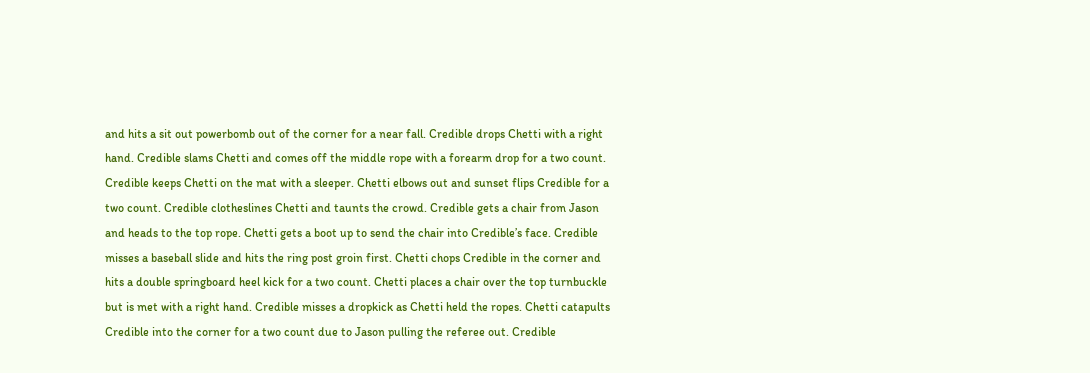and hits a sit out powerbomb out of the corner for a near fall. Credible drops Chetti with a right hand. Credible slams Chetti and comes off the middle rope with a forearm drop for a two count. Credible keeps Chetti on the mat with a sleeper. Chetti elbows out and sunset flips Credible for a two count. Credible clotheslines Chetti and taunts the crowd. Credible gets a chair from Jason and heads to the top rope. Chetti gets a boot up to send the chair into Credible’s face. Credible misses a baseball slide and hits the ring post groin first. Chetti chops Credible in the corner and hits a double springboard heel kick for a two count. Chetti places a chair over the top turnbuckle but is met with a right hand. Credible misses a dropkick as Chetti held the ropes. Chetti catapults Credible into the corner for a two count due to Jason pulling the referee out. Credible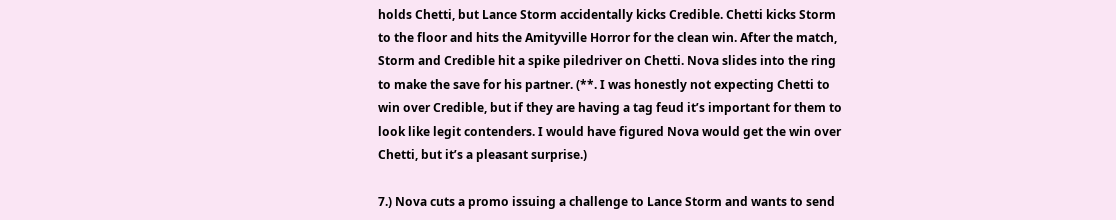holds Chetti, but Lance Storm accidentally kicks Credible. Chetti kicks Storm to the floor and hits the Amityville Horror for the clean win. After the match, Storm and Credible hit a spike piledriver on Chetti. Nova slides into the ring to make the save for his partner. (**. I was honestly not expecting Chetti to win over Credible, but if they are having a tag feud it’s important for them to look like legit contenders. I would have figured Nova would get the win over Chetti, but it’s a pleasant surprise.)

7.) Nova cuts a promo issuing a challenge to Lance Storm and wants to send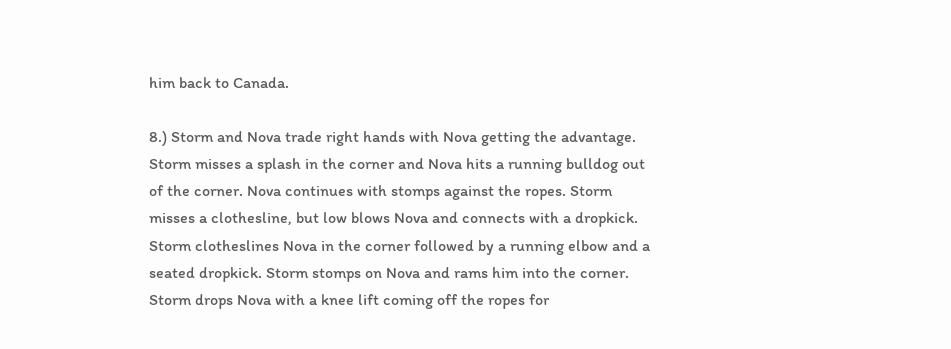him back to Canada.

8.) Storm and Nova trade right hands with Nova getting the advantage. Storm misses a splash in the corner and Nova hits a running bulldog out of the corner. Nova continues with stomps against the ropes. Storm misses a clothesline, but low blows Nova and connects with a dropkick. Storm clotheslines Nova in the corner followed by a running elbow and a seated dropkick. Storm stomps on Nova and rams him into the corner. Storm drops Nova with a knee lift coming off the ropes for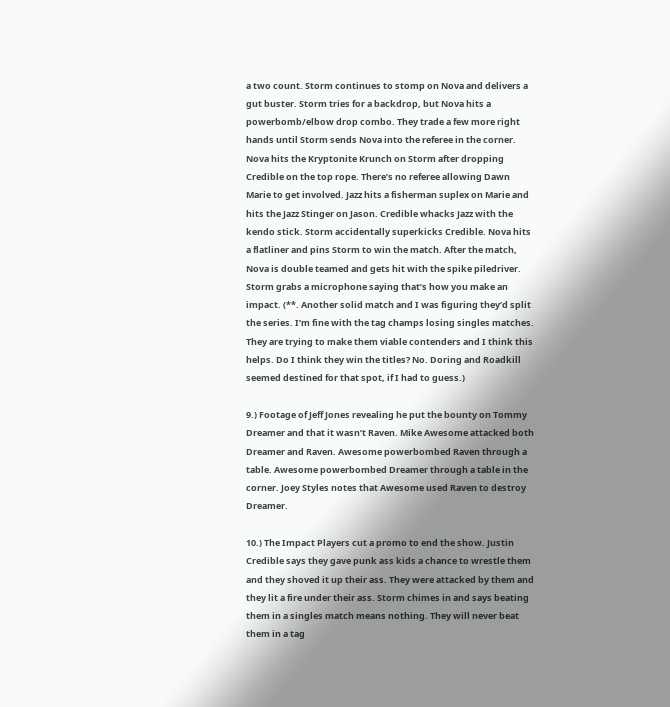a two count. Storm continues to stomp on Nova and delivers a gut buster. Storm tries for a backdrop, but Nova hits a powerbomb/elbow drop combo. They trade a few more right hands until Storm sends Nova into the referee in the corner. Nova hits the Kryptonite Krunch on Storm after dropping Credible on the top rope. There’s no referee allowing Dawn Marie to get involved. Jazz hits a fisherman suplex on Marie and hits the Jazz Stinger on Jason. Credible whacks Jazz with the kendo stick. Storm accidentally superkicks Credible. Nova hits a flatliner and pins Storm to win the match. After the match, Nova is double teamed and gets hit with the spike piledriver. Storm grabs a microphone saying that’s how you make an impact. (**. Another solid match and I was figuring they’d split the series. I’m fine with the tag champs losing singles matches. They are trying to make them viable contenders and I think this helps. Do I think they win the titles? No. Doring and Roadkill seemed destined for that spot, if I had to guess.)

9.) Footage of Jeff Jones revealing he put the bounty on Tommy Dreamer and that it wasn’t Raven. Mike Awesome attacked both Dreamer and Raven. Awesome powerbombed Raven through a table. Awesome powerbombed Dreamer through a table in the corner. Joey Styles notes that Awesome used Raven to destroy Dreamer.

10.) The Impact Players cut a promo to end the show. Justin Credible says they gave punk ass kids a chance to wrestle them and they shoved it up their ass. They were attacked by them and they lit a fire under their ass. Storm chimes in and says beating them in a singles match means nothing. They will never beat them in a tag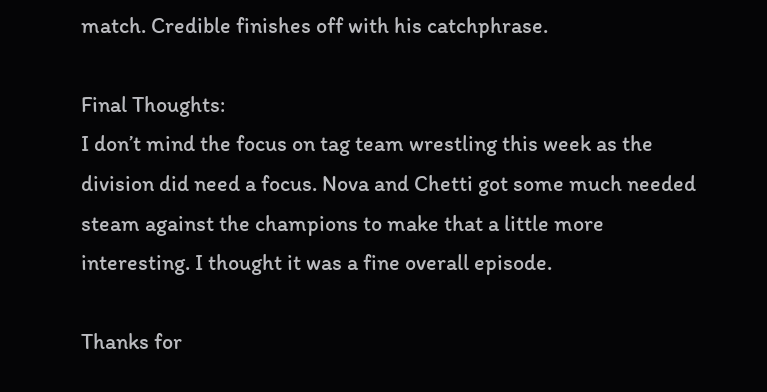match. Credible finishes off with his catchphrase.

Final Thoughts:
I don’t mind the focus on tag team wrestling this week as the division did need a focus. Nova and Chetti got some much needed steam against the champions to make that a little more interesting. I thought it was a fine overall episode.

Thanks for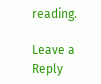reading.

Leave a Reply